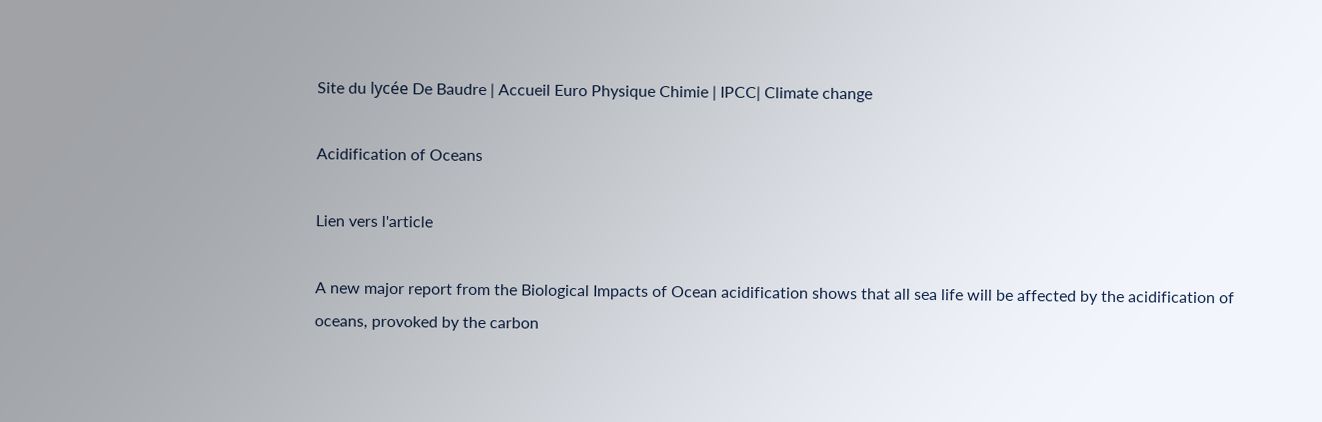Site du lycée De Baudre | Accueil Euro Physique Chimie | IPCC| Climate change

Acidification of Oceans

Lien vers l'article

A new major report from the Biological Impacts of Ocean acidification shows that all sea life will be affected by the acidification of oceans, provoked by the carbon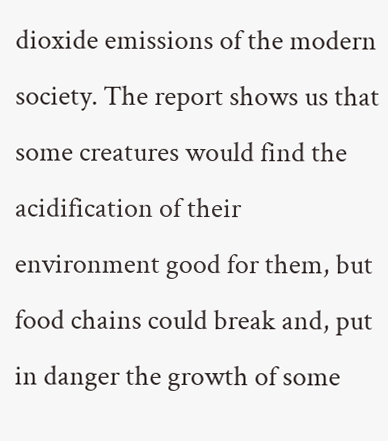dioxide emissions of the modern society. The report shows us that some creatures would find the acidification of their environment good for them, but food chains could break and, put in danger the growth of some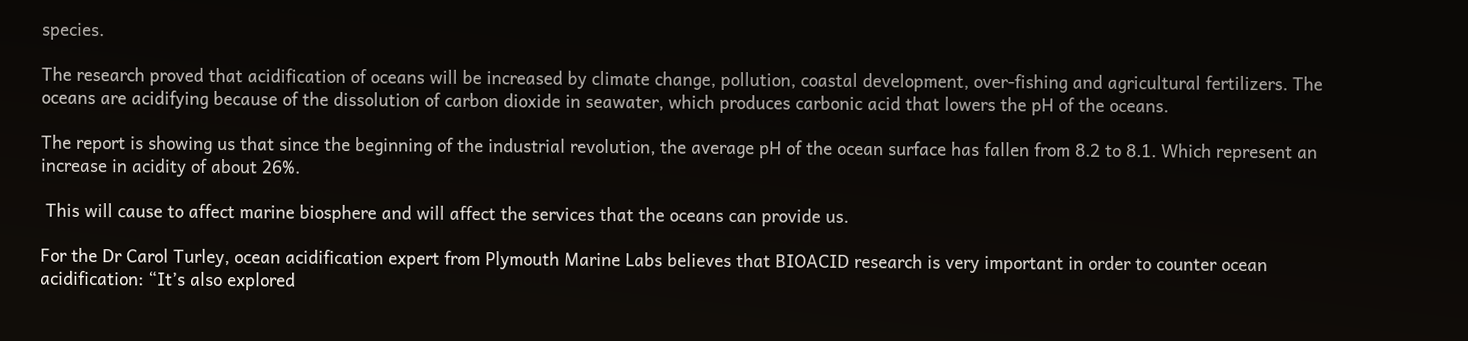species.

The research proved that acidification of oceans will be increased by climate change, pollution, coastal development, over-fishing and agricultural fertilizers. The oceans are acidifying because of the dissolution of carbon dioxide in seawater, which produces carbonic acid that lowers the pH of the oceans.

The report is showing us that since the beginning of the industrial revolution, the average pH of the ocean surface has fallen from 8.2 to 8.1. Which represent an increase in acidity of about 26%.

 This will cause to affect marine biosphere and will affect the services that the oceans can provide us.

For the Dr Carol Turley, ocean acidification expert from Plymouth Marine Labs believes that BIOACID research is very important in order to counter ocean acidification: “It’s also explored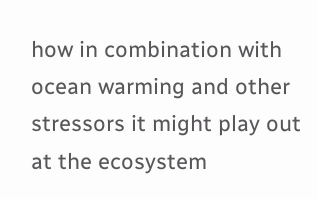how in combination with ocean warming and other stressors it might play out at the ecosystem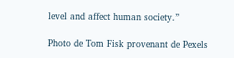level and affect human society.”

Photo de Tom Fisk provenant de Pexels